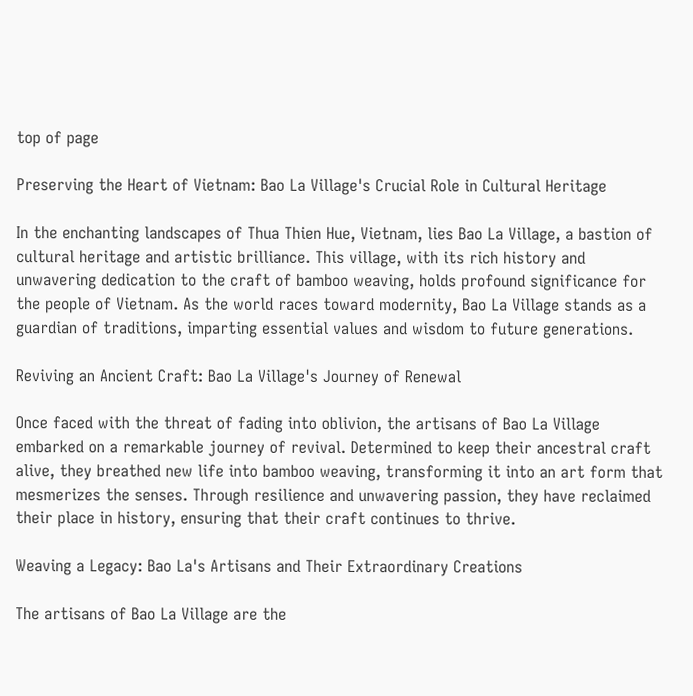top of page

Preserving the Heart of Vietnam: Bao La Village's Crucial Role in Cultural Heritage

In the enchanting landscapes of Thua Thien Hue, Vietnam, lies Bao La Village, a bastion of cultural heritage and artistic brilliance. This village, with its rich history and unwavering dedication to the craft of bamboo weaving, holds profound significance for the people of Vietnam. As the world races toward modernity, Bao La Village stands as a guardian of traditions, imparting essential values and wisdom to future generations.

Reviving an Ancient Craft: Bao La Village's Journey of Renewal

Once faced with the threat of fading into oblivion, the artisans of Bao La Village embarked on a remarkable journey of revival. Determined to keep their ancestral craft alive, they breathed new life into bamboo weaving, transforming it into an art form that mesmerizes the senses. Through resilience and unwavering passion, they have reclaimed their place in history, ensuring that their craft continues to thrive.

Weaving a Legacy: Bao La's Artisans and Their Extraordinary Creations

The artisans of Bao La Village are the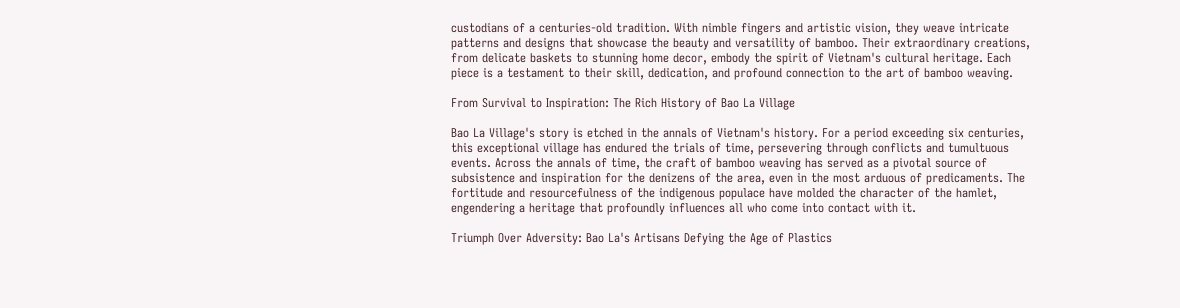custodians of a centuries-old tradition. With nimble fingers and artistic vision, they weave intricate patterns and designs that showcase the beauty and versatility of bamboo. Their extraordinary creations, from delicate baskets to stunning home decor, embody the spirit of Vietnam's cultural heritage. Each piece is a testament to their skill, dedication, and profound connection to the art of bamboo weaving.

From Survival to Inspiration: The Rich History of Bao La Village

Bao La Village's story is etched in the annals of Vietnam's history. For a period exceeding six centuries, this exceptional village has endured the trials of time, persevering through conflicts and tumultuous events. Across the annals of time, the craft of bamboo weaving has served as a pivotal source of subsistence and inspiration for the denizens of the area, even in the most arduous of predicaments. The fortitude and resourcefulness of the indigenous populace have molded the character of the hamlet, engendering a heritage that profoundly influences all who come into contact with it.

Triumph Over Adversity: Bao La's Artisans Defying the Age of Plastics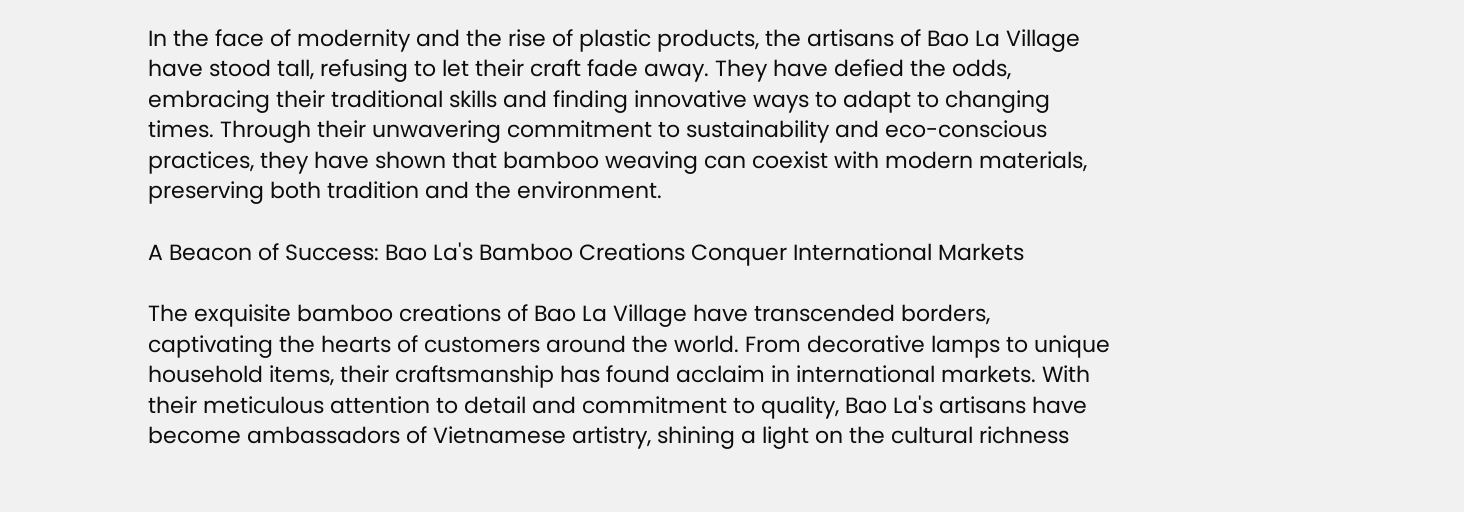In the face of modernity and the rise of plastic products, the artisans of Bao La Village have stood tall, refusing to let their craft fade away. They have defied the odds, embracing their traditional skills and finding innovative ways to adapt to changing times. Through their unwavering commitment to sustainability and eco-conscious practices, they have shown that bamboo weaving can coexist with modern materials, preserving both tradition and the environment.

A Beacon of Success: Bao La's Bamboo Creations Conquer International Markets

The exquisite bamboo creations of Bao La Village have transcended borders, captivating the hearts of customers around the world. From decorative lamps to unique household items, their craftsmanship has found acclaim in international markets. With their meticulous attention to detail and commitment to quality, Bao La's artisans have become ambassadors of Vietnamese artistry, shining a light on the cultural richness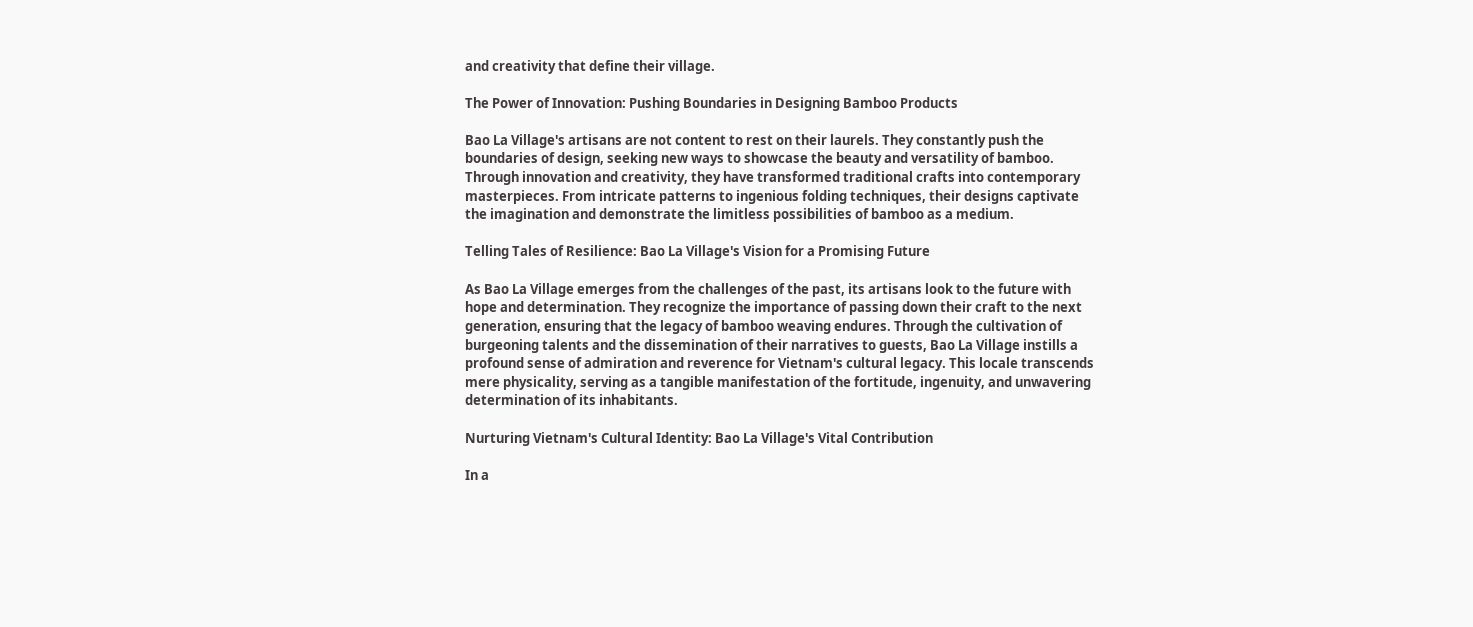and creativity that define their village.

The Power of Innovation: Pushing Boundaries in Designing Bamboo Products

Bao La Village's artisans are not content to rest on their laurels. They constantly push the boundaries of design, seeking new ways to showcase the beauty and versatility of bamboo. Through innovation and creativity, they have transformed traditional crafts into contemporary masterpieces. From intricate patterns to ingenious folding techniques, their designs captivate the imagination and demonstrate the limitless possibilities of bamboo as a medium.

Telling Tales of Resilience: Bao La Village's Vision for a Promising Future

As Bao La Village emerges from the challenges of the past, its artisans look to the future with hope and determination. They recognize the importance of passing down their craft to the next generation, ensuring that the legacy of bamboo weaving endures. Through the cultivation of burgeoning talents and the dissemination of their narratives to guests, Bao La Village instills a profound sense of admiration and reverence for Vietnam's cultural legacy. This locale transcends mere physicality, serving as a tangible manifestation of the fortitude, ingenuity, and unwavering determination of its inhabitants.

Nurturing Vietnam's Cultural Identity: Bao La Village's Vital Contribution

In a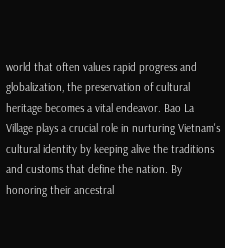world that often values rapid progress and globalization, the preservation of cultural heritage becomes a vital endeavor. Bao La Village plays a crucial role in nurturing Vietnam's cultural identity by keeping alive the traditions and customs that define the nation. By honoring their ancestral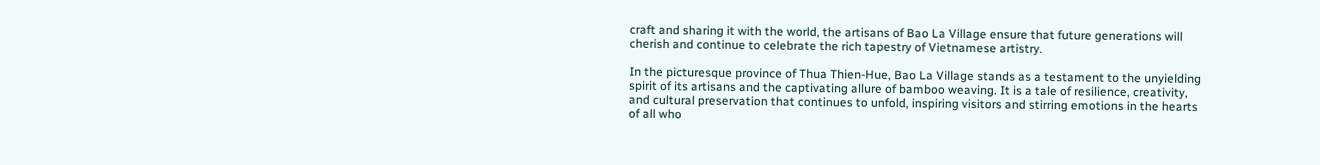craft and sharing it with the world, the artisans of Bao La Village ensure that future generations will cherish and continue to celebrate the rich tapestry of Vietnamese artistry.

In the picturesque province of Thua Thien-Hue, Bao La Village stands as a testament to the unyielding spirit of its artisans and the captivating allure of bamboo weaving. It is a tale of resilience, creativity, and cultural preservation that continues to unfold, inspiring visitors and stirring emotions in the hearts of all who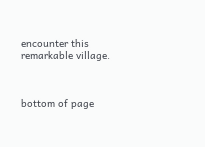encounter this remarkable village.



bottom of page